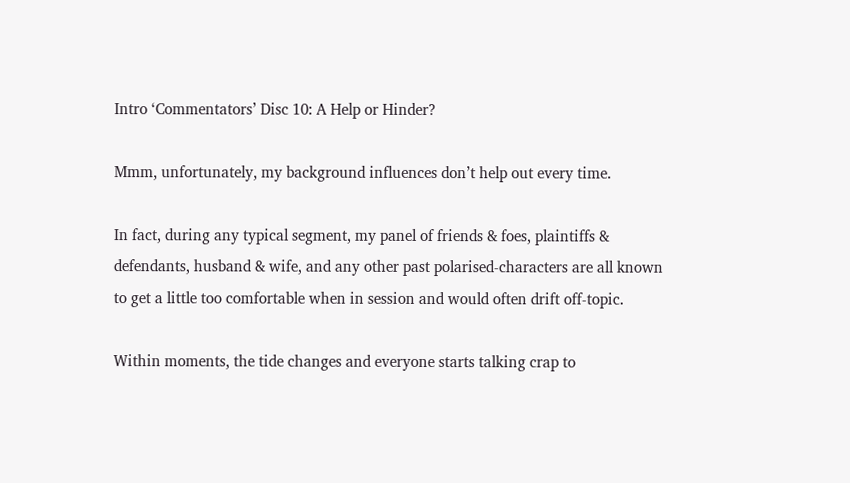Intro ‘Commentators’ Disc 10: A Help or Hinder?

Mmm, unfortunately, my background influences don’t help out every time.

In fact, during any typical segment, my panel of friends & foes, plaintiffs & defendants, husband & wife, and any other past polarised-characters are all known to get a little too comfortable when in session and would often drift off-topic.

Within moments, the tide changes and everyone starts talking crap to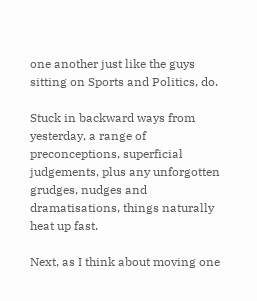one another just like the guys sitting on Sports and Politics, do.

Stuck in backward ways from yesterday, a range of preconceptions, superficial judgements, plus any unforgotten grudges, nudges and dramatisations, things naturally heat up fast.

Next, as I think about moving one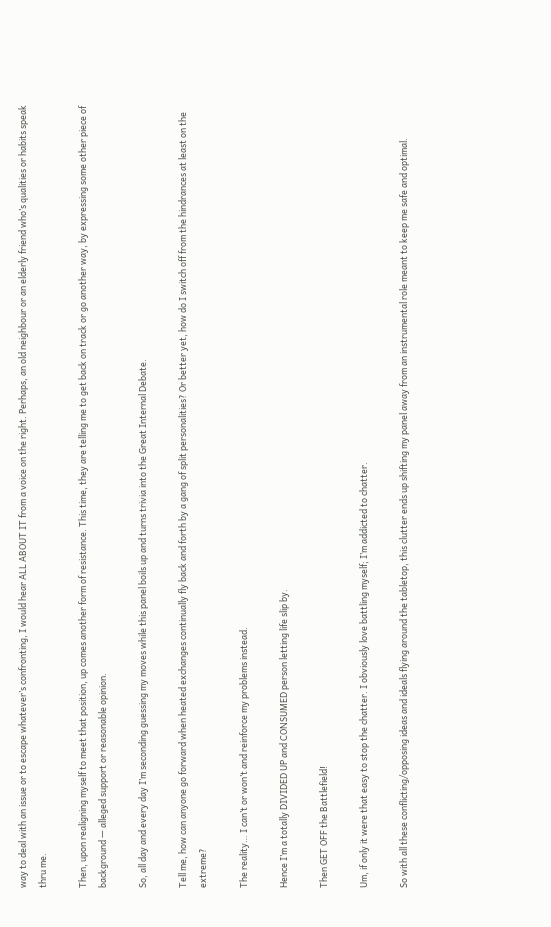way to deal with an issue or to escape whatever’s confronting, I would hear ALL ABOUT IT from a voice on the right. Perhaps, an old neighbour or an elderly friend who’s qualities or habits speak thru me.

Then, upon realigning myself to meet that position, up comes another form of resistance. This time, they are telling me to get back on track or go another way, by expressing some other piece of background — alleged support or reasonable opinion.

So, all day and every day I’m seconding guessing my moves while this panel boils up and turns trivia into the Great Internal Debate.

Tell me, how can anyone go forward when heated exchanges continually fly back and forth by a gang of split personalities? Or better yet, how do I switch off from the hindrances at least on the extreme?

The reality… I can’t or won’t and reinforce my problems instead.

Hence I’m a totally DIVIDED UP and CONSUMED person letting life slip by.

Then GET OFF the Battlefield!

Um, if only it were that easy to stop the chatter. I obviously love battling myself; I’m addicted to chatter.

So with all these conflicting/opposing ideas and ideals flying around the tabletop, this clutter ends up shifting my panel away from an instrumental role meant to keep me safe and optimal.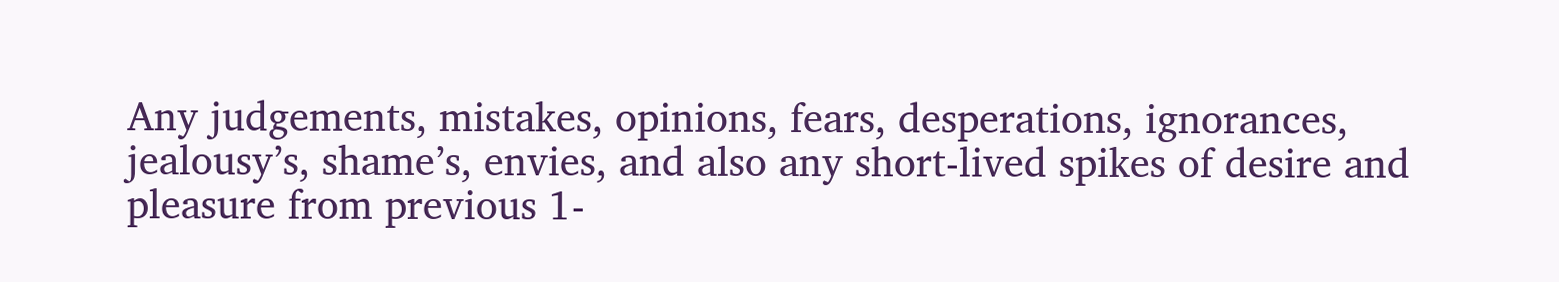Any judgements, mistakes, opinions, fears, desperations, ignorances, jealousy’s, shame’s, envies, and also any short-lived spikes of desire and pleasure from previous 1-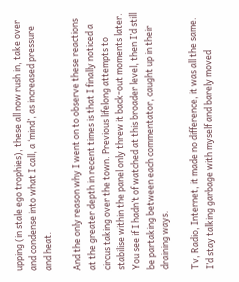upping (in stale ego trophies), these all now rush in, take over and condense into what I call, a ‘mind’, as increased pressure and heat.

And the only reason why I went on to observe these reactions at the greater depth in recent times is that I finally noticed a circus taking over the town. Previous lifelong attempts to stabilise within the panel only threw it back-out moments later. You see if I hadn’t of watched at this broader level, then I’d still be partaking between each commentator, caught up in their draining ways.

Tv, Radio, Internet, it made no difference, it was all the same. I’d stay talking garbage with myself and barely moved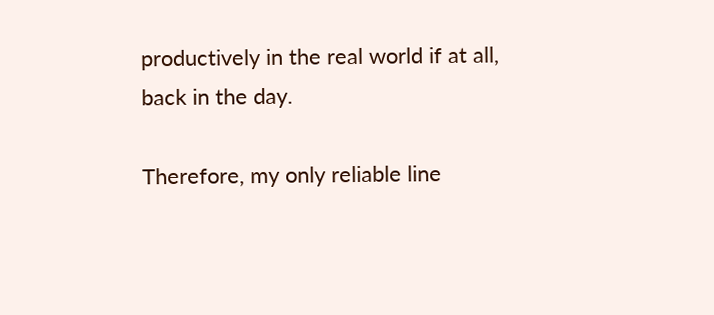productively in the real world if at all, back in the day.

Therefore, my only reliable line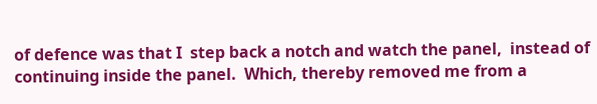of defence was that I  step back a notch and watch the panel,  instead of  continuing inside the panel.  Which, thereby removed me from a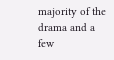majority of the drama and a few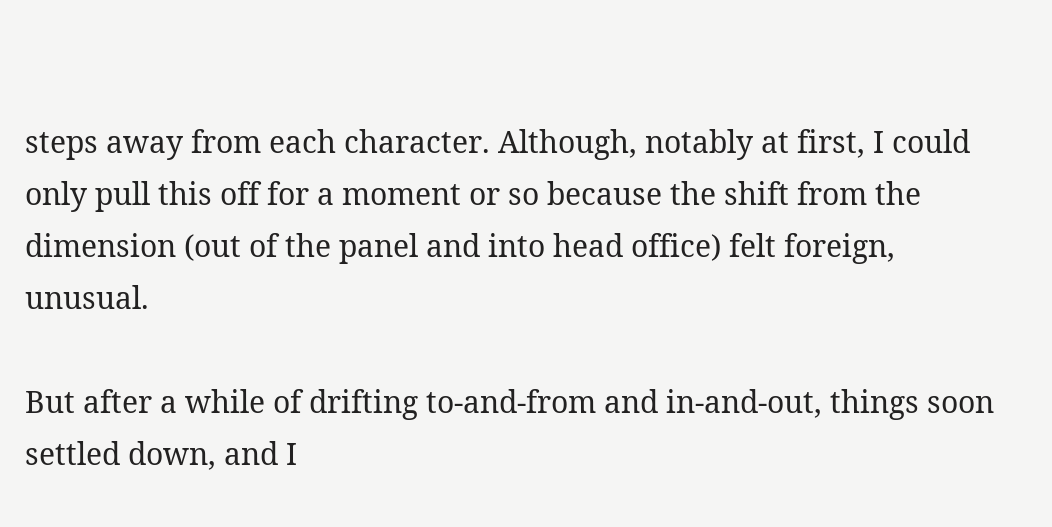steps away from each character. Although, notably at first, I could only pull this off for a moment or so because the shift from the dimension (out of the panel and into head office) felt foreign, unusual.

But after a while of drifting to-and-from and in-and-out, things soon settled down, and I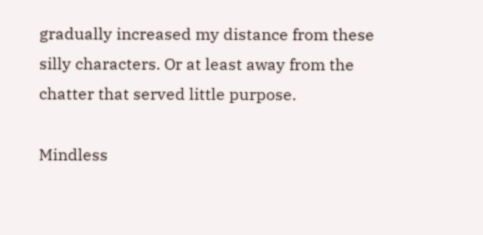gradually increased my distance from these silly characters. Or at least away from the chatter that served little purpose.

Mindless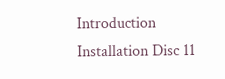Introduction Installation Disc 11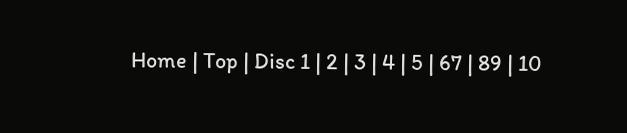Home | Top | Disc 1 | 2 | 3 | 4 | 5 | 67 | 89 | 10